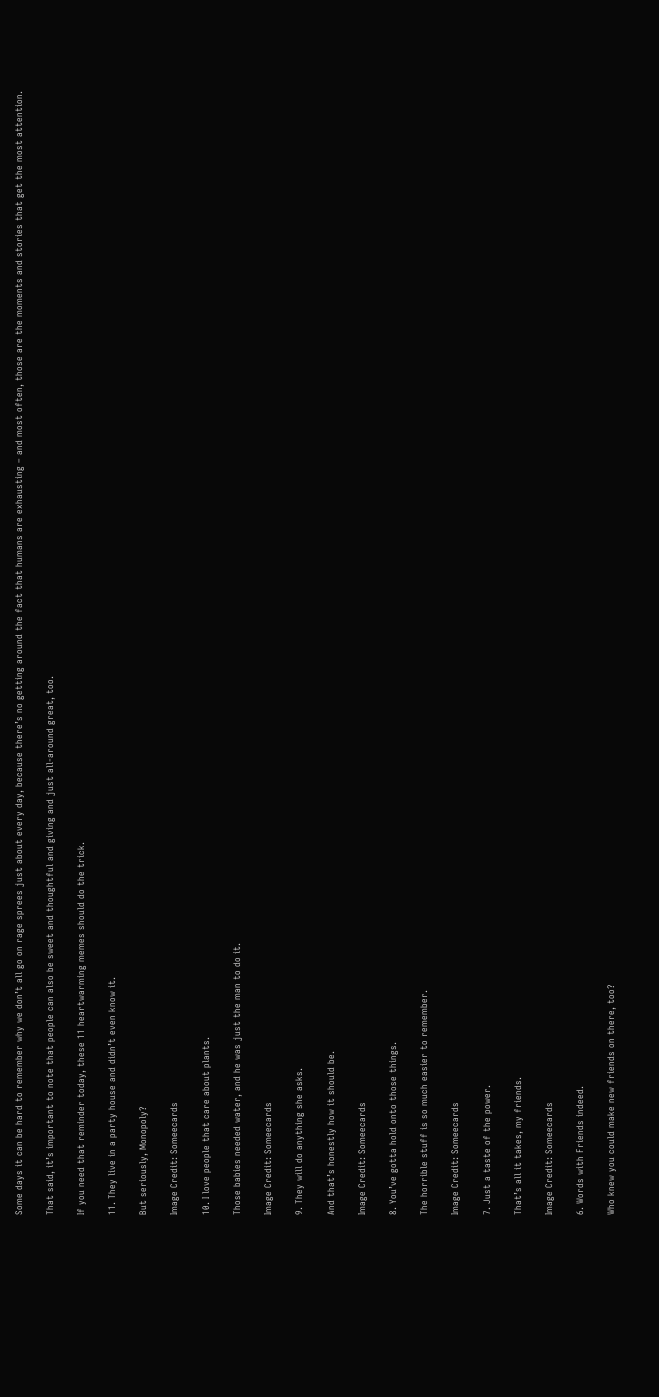Some days it can be hard to remember why we don’t all go on rage sprees just about every day, because there’s no getting around the fact that humans are exhausting – and most often, those are the moments and stories that get the most attention.

That said, it’s important to note that people can also be sweet and thoughtful and giving and just all-around great, too.

If you need that reminder today, these 11 heartwarming memes should do the trick.

11. They live in a party house and didn’t even know it.

But seriously, Monopoly?

Image Credit: Someecards

10. I love people that care about plants.

Those babies needed water, and he was just the man to do it.

Image Credit: Someecards

9. They will do anything she asks.

And that’s honestly how it should be.

Image Credit: Someecards

8. You’ve gotta hold onto those things.

The horrible stuff is so much easier to remember.

Image Credit: Someecards

7. Just a taste of the power.

That’s all it takes, my friends.

Image Credit: Someecards

6. Words with Friends indeed.

Who knew you could make new friends on there, too?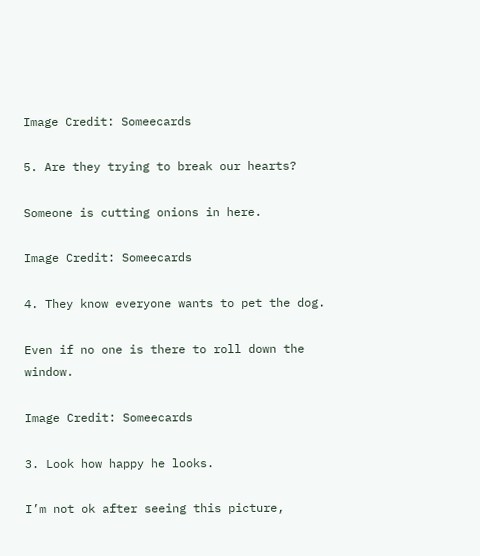Image Credit: Someecards

5. Are they trying to break our hearts?

Someone is cutting onions in here.

Image Credit: Someecards

4. They know everyone wants to pet the dog.

Even if no one is there to roll down the window.

Image Credit: Someecards

3. Look how happy he looks.

I’m not ok after seeing this picture,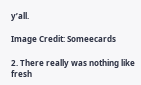y’all.

Image Credit: Someecards

2. There really was nothing like fresh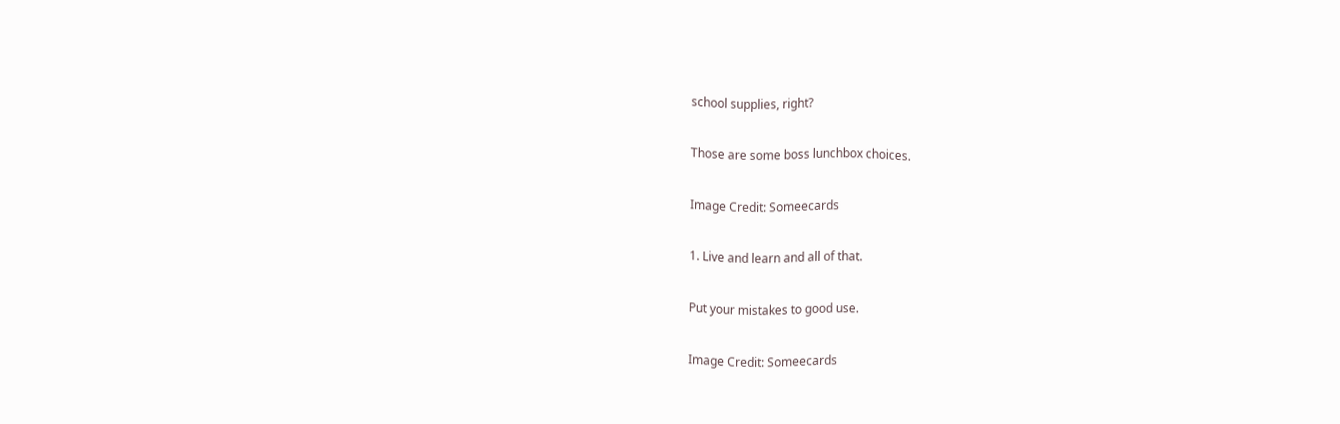school supplies, right?

Those are some boss lunchbox choices.

Image Credit: Someecards

1. Live and learn and all of that.

Put your mistakes to good use.

Image Credit: Someecards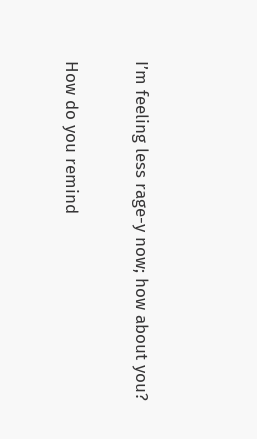I’m feeling less rage-y now; how about you?

How do you remind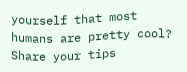yourself that most humans are pretty cool? Share your tips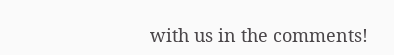with us in the comments!